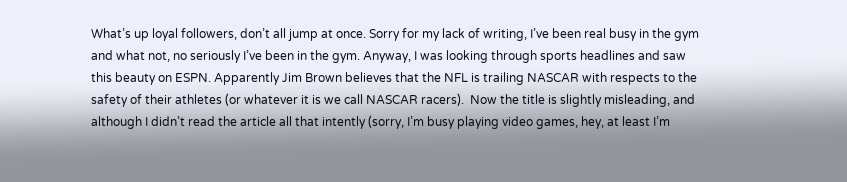What’s up loyal followers, don’t all jump at once. Sorry for my lack of writing, I’ve been real busy in the gym and what not, no seriously I’ve been in the gym. Anyway, I was looking through sports headlines and saw this beauty on ESPN. Apparently Jim Brown believes that the NFL is trailing NASCAR with respects to the safety of their athletes (or whatever it is we call NASCAR racers).  Now the title is slightly misleading, and although I didn’t read the article all that intently (sorry, I’m busy playing video games, hey, at least I’m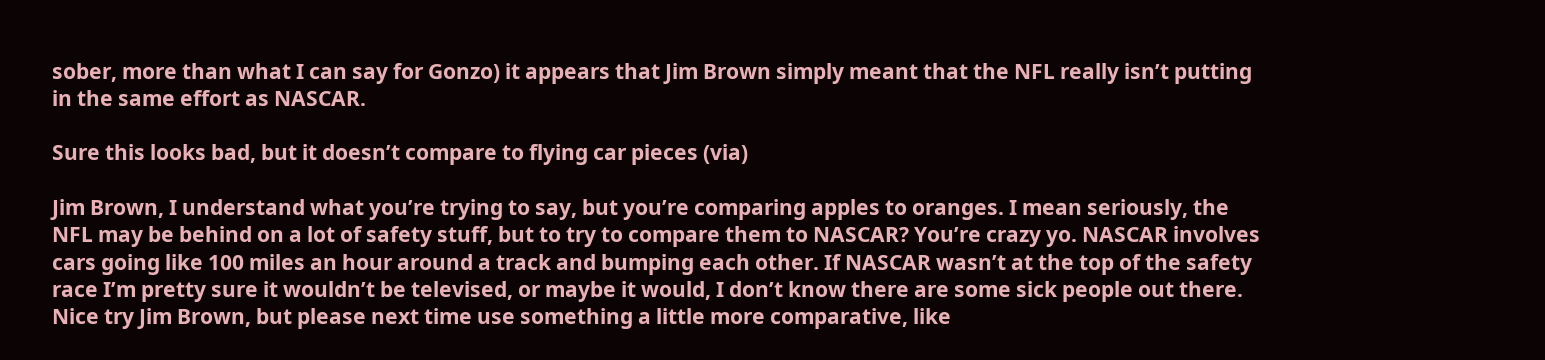sober, more than what I can say for Gonzo) it appears that Jim Brown simply meant that the NFL really isn’t putting in the same effort as NASCAR.

Sure this looks bad, but it doesn’t compare to flying car pieces (via)

Jim Brown, I understand what you’re trying to say, but you’re comparing apples to oranges. I mean seriously, the NFL may be behind on a lot of safety stuff, but to try to compare them to NASCAR? You’re crazy yo. NASCAR involves cars going like 100 miles an hour around a track and bumping each other. If NASCAR wasn’t at the top of the safety race I’m pretty sure it wouldn’t be televised, or maybe it would, I don’t know there are some sick people out there. Nice try Jim Brown, but please next time use something a little more comparative, like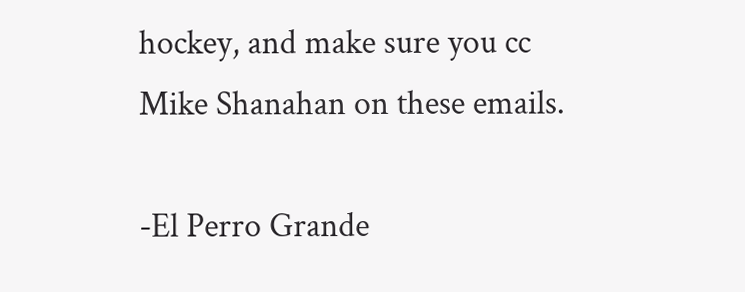hockey, and make sure you cc Mike Shanahan on these emails.

-El Perro Grande